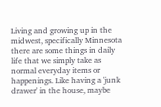Living and growing up in the midwest, specifically Minnesota there are some things in daily life that we simply take as normal everyday items or happenings. Like having a 'junk drawer' in the house, maybe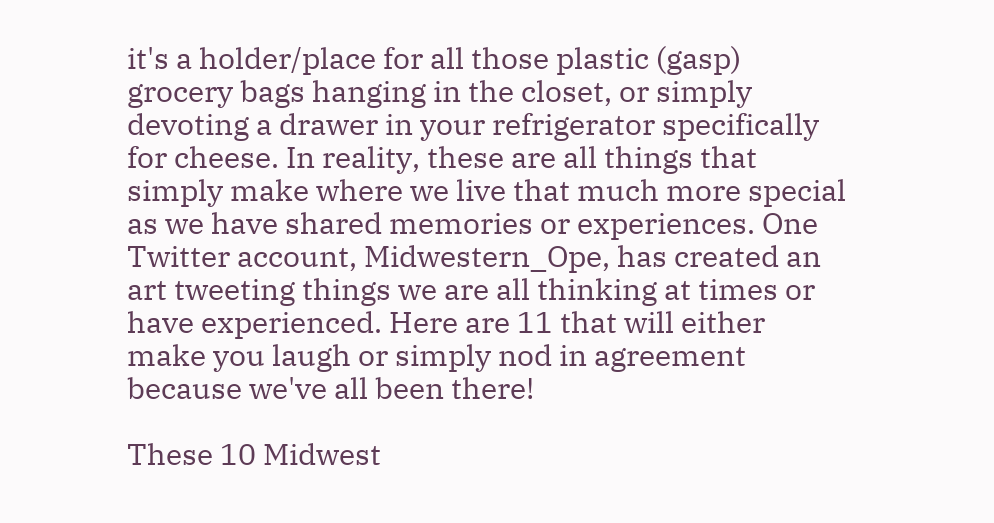it's a holder/place for all those plastic (gasp) grocery bags hanging in the closet, or simply devoting a drawer in your refrigerator specifically for cheese. In reality, these are all things that simply make where we live that much more special as we have shared memories or experiences. One Twitter account, Midwestern_Ope, has created an art tweeting things we are all thinking at times or have experienced. Here are 11 that will either make you laugh or simply nod in agreement because we've all been there!

These 10 Midwest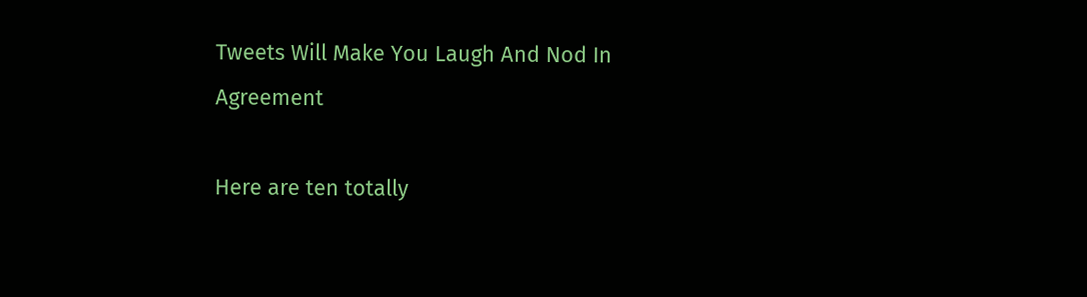Tweets Will Make You Laugh And Nod In Agreement

Here are ten totally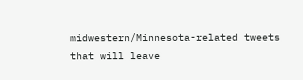midwestern/Minnesota-related tweets that will leave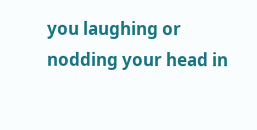you laughing or nodding your head in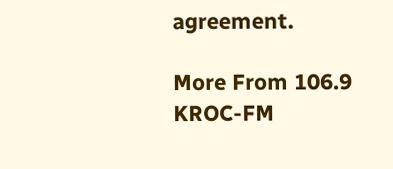agreement.

More From 106.9 KROC-FM